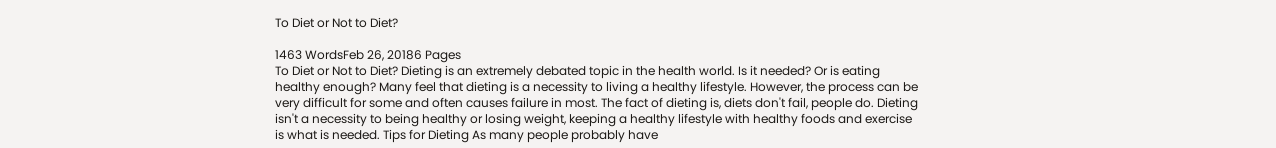To Diet or Not to Diet?

1463 WordsFeb 26, 20186 Pages
To Diet or Not to Diet? Dieting is an extremely debated topic in the health world. Is it needed? Or is eating healthy enough? Many feel that dieting is a necessity to living a healthy lifestyle. However, the process can be very difficult for some and often causes failure in most. The fact of dieting is, diets don't fail, people do. Dieting isn't a necessity to being healthy or losing weight, keeping a healthy lifestyle with healthy foods and exercise is what is needed. Tips for Dieting As many people probably have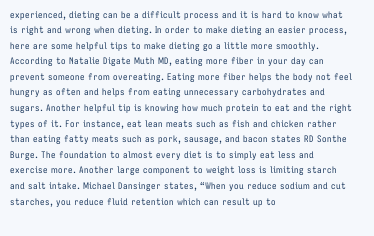experienced, dieting can be a difficult process and it is hard to know what is right and wrong when dieting. In order to make dieting an easier process, here are some helpful tips to make dieting go a little more smoothly. According to Natalie Digate Muth MD, eating more fiber in your day can prevent someone from overeating. Eating more fiber helps the body not feel hungry as often and helps from eating unnecessary carbohydrates and sugars. Another helpful tip is knowing how much protein to eat and the right types of it. For instance, eat lean meats such as fish and chicken rather than eating fatty meats such as pork, sausage, and bacon states RD Sonthe Burge. The foundation to almost every diet is to simply eat less and exercise more. Another large component to weight loss is limiting starch and salt intake. Michael Dansinger states, “When you reduce sodium and cut starches, you reduce fluid retention which can result up to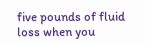five pounds of fluid loss when you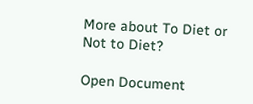More about To Diet or Not to Diet?

Open Document